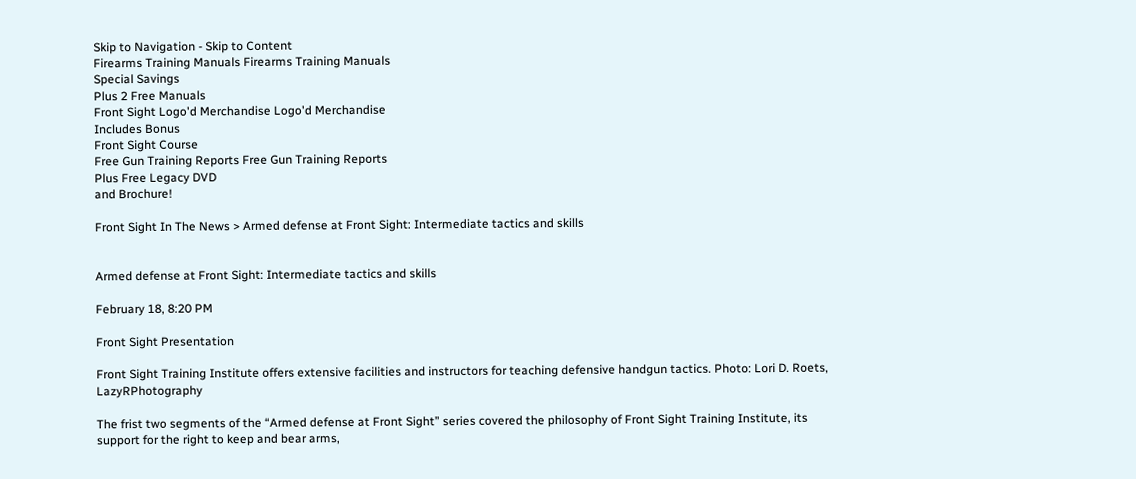Skip to Navigation - Skip to Content
Firearms Training Manuals Firearms Training Manuals
Special Savings
Plus 2 Free Manuals
Front Sight Logo'd Merchandise Logo'd Merchandise
Includes Bonus
Front Sight Course
Free Gun Training Reports Free Gun Training Reports
Plus Free Legacy DVD
and Brochure!

Front Sight In The News > Armed defense at Front Sight: Intermediate tactics and skills


Armed defense at Front Sight: Intermediate tactics and skills

February 18, 8:20 PM

Front Sight Presentation

Front Sight Training Institute offers extensive facilities and instructors for teaching defensive handgun tactics. Photo: Lori D. Roets, LazyRPhotography

The frist two segments of the “Armed defense at Front Sight” series covered the philosophy of Front Sight Training Institute, its support for the right to keep and bear arms,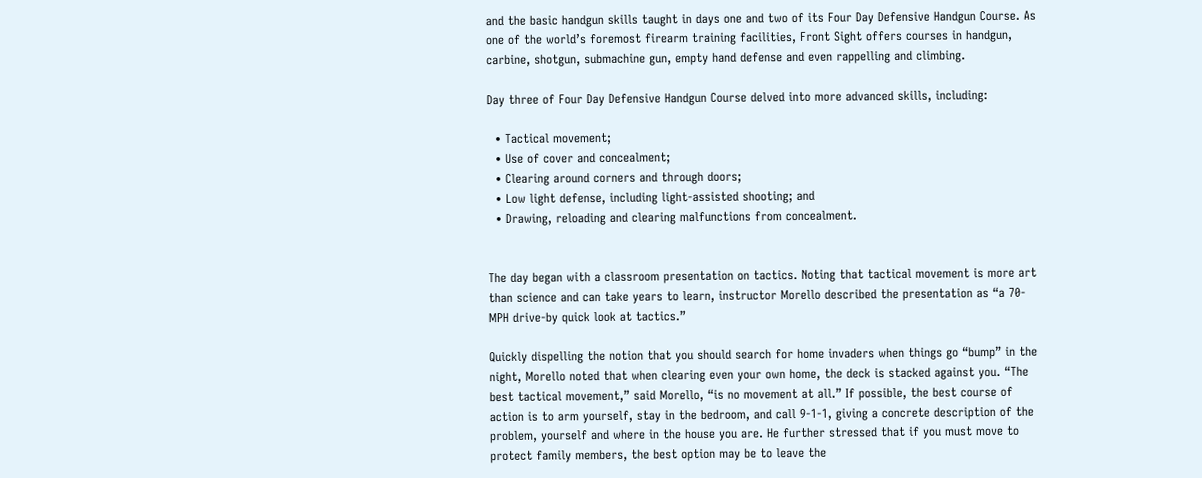and the basic handgun skills taught in days one and two of its Four Day Defensive Handgun Course. As one of the world’s foremost firearm training facilities, Front Sight offers courses in handgun, carbine, shotgun, submachine gun, empty hand defense and even rappelling and climbing.

Day three of Four Day Defensive Handgun Course delved into more advanced skills, including:

  • Tactical movement;
  • Use of cover and concealment;
  • Clearing around corners and through doors;
  • Low light defense, including light-assisted shooting; and
  • Drawing, reloading and clearing malfunctions from concealment.


The day began with a classroom presentation on tactics. Noting that tactical movement is more art than science and can take years to learn, instructor Morello described the presentation as “a 70-MPH drive-by quick look at tactics.”

Quickly dispelling the notion that you should search for home invaders when things go “bump” in the night, Morello noted that when clearing even your own home, the deck is stacked against you. “The best tactical movement,” said Morello, “is no movement at all.” If possible, the best course of action is to arm yourself, stay in the bedroom, and call 9-1-1, giving a concrete description of the problem, yourself and where in the house you are. He further stressed that if you must move to protect family members, the best option may be to leave the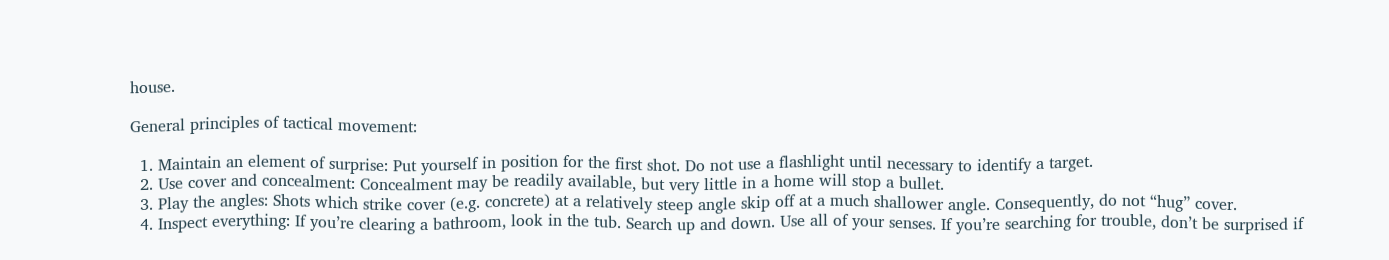house.

General principles of tactical movement:

  1. Maintain an element of surprise: Put yourself in position for the first shot. Do not use a flashlight until necessary to identify a target.
  2. Use cover and concealment: Concealment may be readily available, but very little in a home will stop a bullet.
  3. Play the angles: Shots which strike cover (e.g. concrete) at a relatively steep angle skip off at a much shallower angle. Consequently, do not “hug” cover.
  4. Inspect everything: If you’re clearing a bathroom, look in the tub. Search up and down. Use all of your senses. If you’re searching for trouble, don’t be surprised if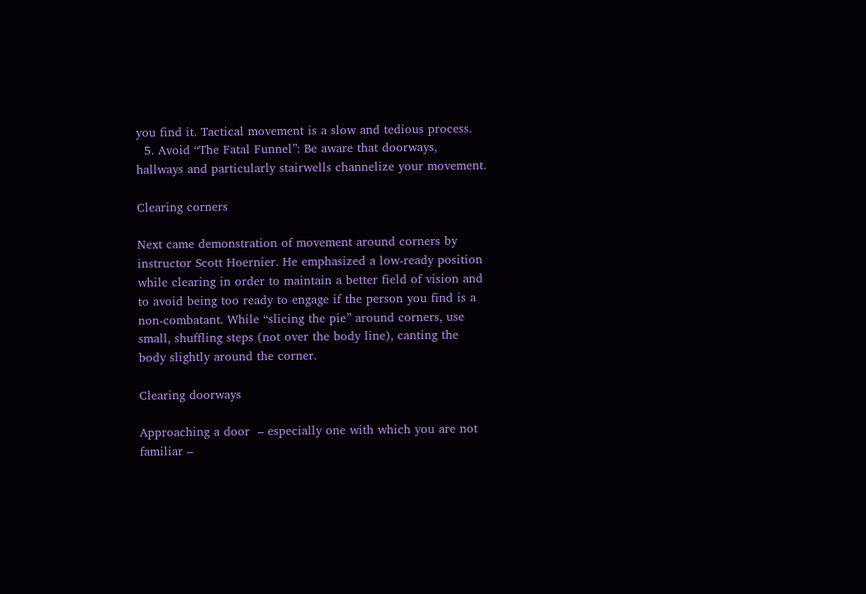you find it. Tactical movement is a slow and tedious process.
  5. Avoid “The Fatal Funnel”: Be aware that doorways, hallways and particularly stairwells channelize your movement.

Clearing corners

Next came demonstration of movement around corners by instructor Scott Hoernier. He emphasized a low-ready position while clearing in order to maintain a better field of vision and to avoid being too ready to engage if the person you find is a non-combatant. While “slicing the pie” around corners, use small, shuffling steps (not over the body line), canting the body slightly around the corner.

Clearing doorways

Approaching a door  – especially one with which you are not familiar –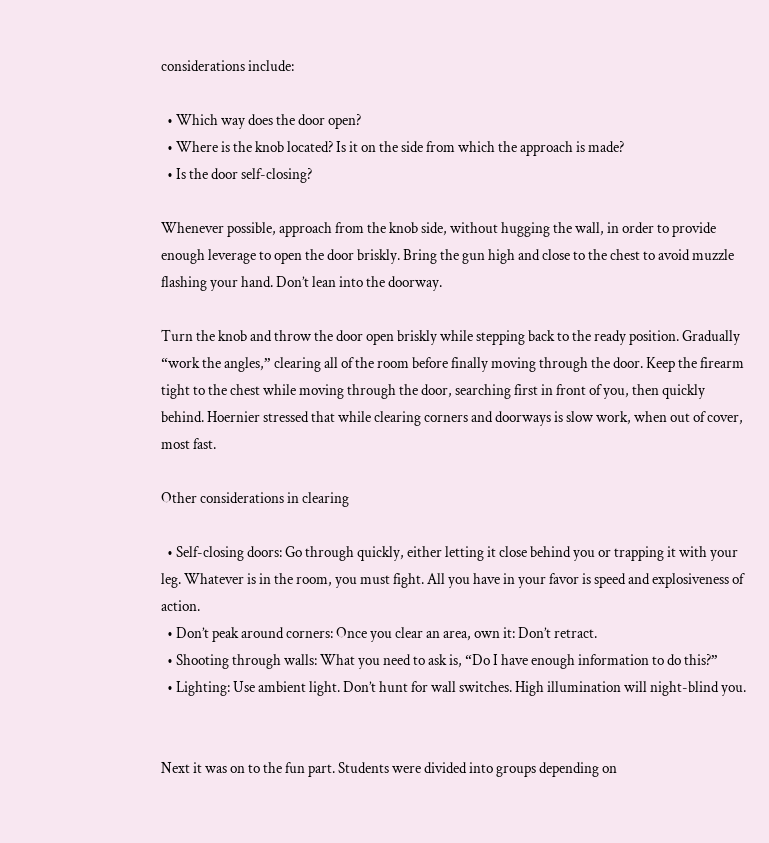considerations include:

  • Which way does the door open?
  • Where is the knob located? Is it on the side from which the approach is made?
  • Is the door self-closing?

Whenever possible, approach from the knob side, without hugging the wall, in order to provide enough leverage to open the door briskly. Bring the gun high and close to the chest to avoid muzzle flashing your hand. Don’t lean into the doorway.

Turn the knob and throw the door open briskly while stepping back to the ready position. Gradually “work the angles,” clearing all of the room before finally moving through the door. Keep the firearm tight to the chest while moving through the door, searching first in front of you, then quickly behind. Hoernier stressed that while clearing corners and doorways is slow work, when out of cover, most fast.

Other considerations in clearing

  • Self-closing doors: Go through quickly, either letting it close behind you or trapping it with your leg. Whatever is in the room, you must fight. All you have in your favor is speed and explosiveness of action.
  • Don’t peak around corners: Once you clear an area, own it: Don’t retract.
  • Shooting through walls: What you need to ask is, “Do I have enough information to do this?”
  • Lighting: Use ambient light. Don’t hunt for wall switches. High illumination will night-blind you.


Next it was on to the fun part. Students were divided into groups depending on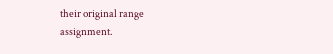their original range assignment.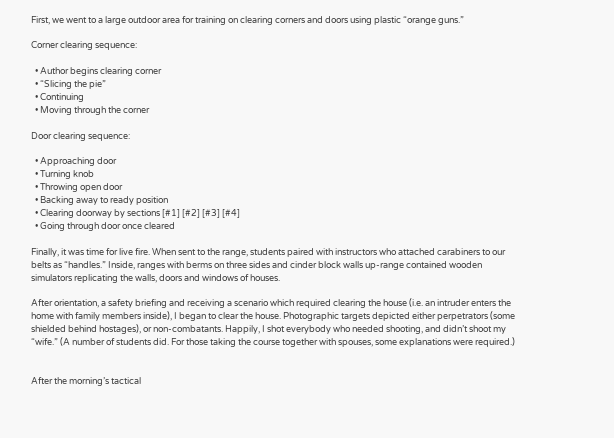First, we went to a large outdoor area for training on clearing corners and doors using plastic “orange guns.”

Corner clearing sequence:

  • Author begins clearing corner
  • “Slicing the pie”
  • Continuing
  • Moving through the corner

Door clearing sequence:

  • Approaching door
  • Turning knob
  • Throwing open door
  • Backing away to ready position
  • Clearing doorway by sections [#1] [#2] [#3] [#4]
  • Going through door once cleared

Finally, it was time for live fire. When sent to the range, students paired with instructors who attached carabiners to our belts as “handles.” Inside, ranges with berms on three sides and cinder block walls up-range contained wooden simulators replicating the walls, doors and windows of houses.

After orientation, a safety briefing and receiving a scenario which required clearing the house (i.e. an intruder enters the home with family members inside), I began to clear the house. Photographic targets depicted either perpetrators (some shielded behind hostages), or non-combatants. Happily, I shot everybody who needed shooting, and didn’t shoot my “wife.” (A number of students did. For those taking the course together with spouses, some explanations were required.)


After the morning’s tactical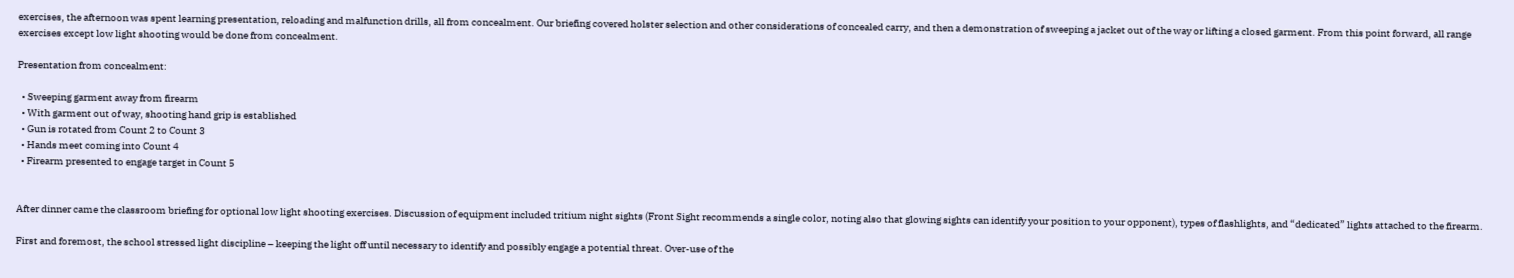exercises, the afternoon was spent learning presentation, reloading and malfunction drills, all from concealment. Our briefing covered holster selection and other considerations of concealed carry, and then a demonstration of sweeping a jacket out of the way or lifting a closed garment. From this point forward, all range exercises except low light shooting would be done from concealment.

Presentation from concealment:

  • Sweeping garment away from firearm
  • With garment out of way, shooting hand grip is established
  • Gun is rotated from Count 2 to Count 3
  • Hands meet coming into Count 4
  • Firearm presented to engage target in Count 5


After dinner came the classroom briefing for optional low light shooting exercises. Discussion of equipment included tritium night sights (Front Sight recommends a single color, noting also that glowing sights can identify your position to your opponent), types of flashlights, and “dedicated” lights attached to the firearm.

First and foremost, the school stressed light discipline – keeping the light off until necessary to identify and possibly engage a potential threat. Over-use of the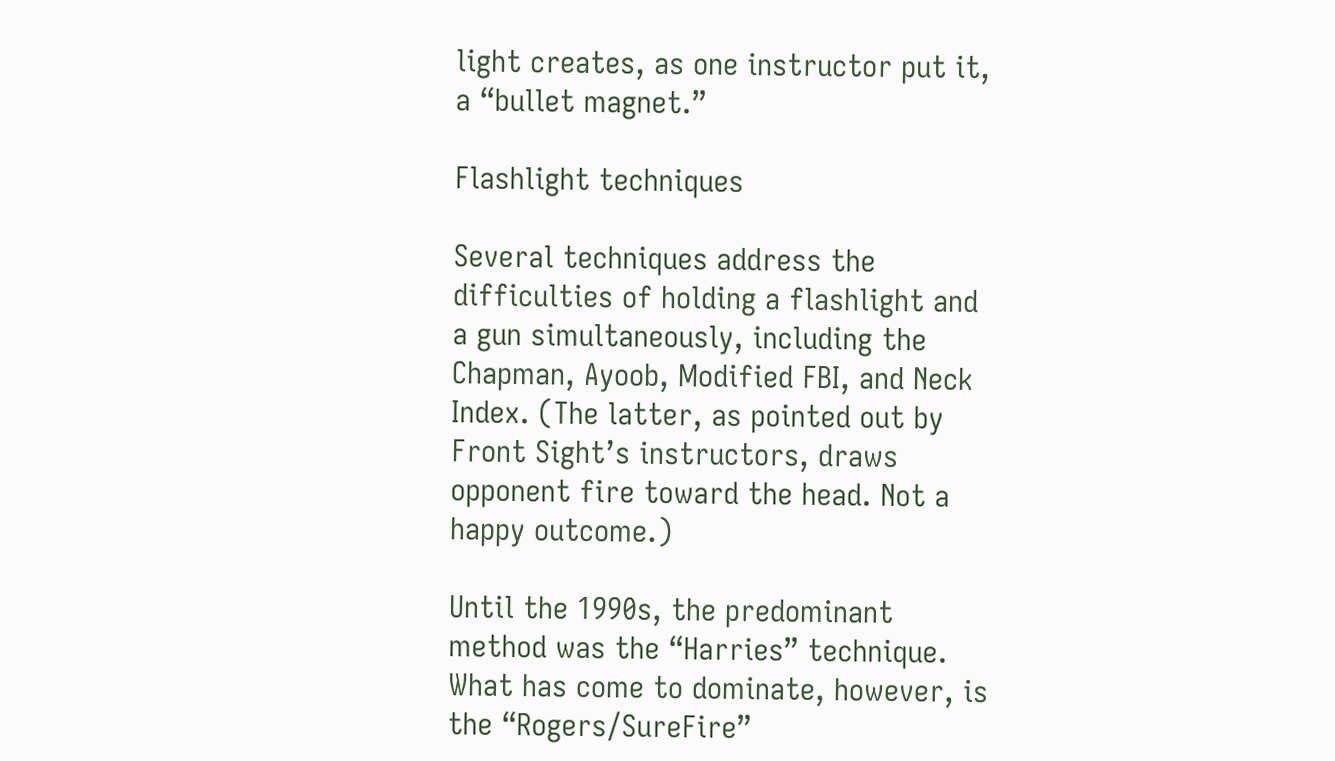light creates, as one instructor put it, a “bullet magnet.”

Flashlight techniques

Several techniques address the difficulties of holding a flashlight and a gun simultaneously, including the Chapman, Ayoob, Modified FBI, and Neck Index. (The latter, as pointed out by Front Sight’s instructors, draws opponent fire toward the head. Not a happy outcome.)

Until the 1990s, the predominant method was the “Harries” technique. What has come to dominate, however, is the “Rogers/SureFire”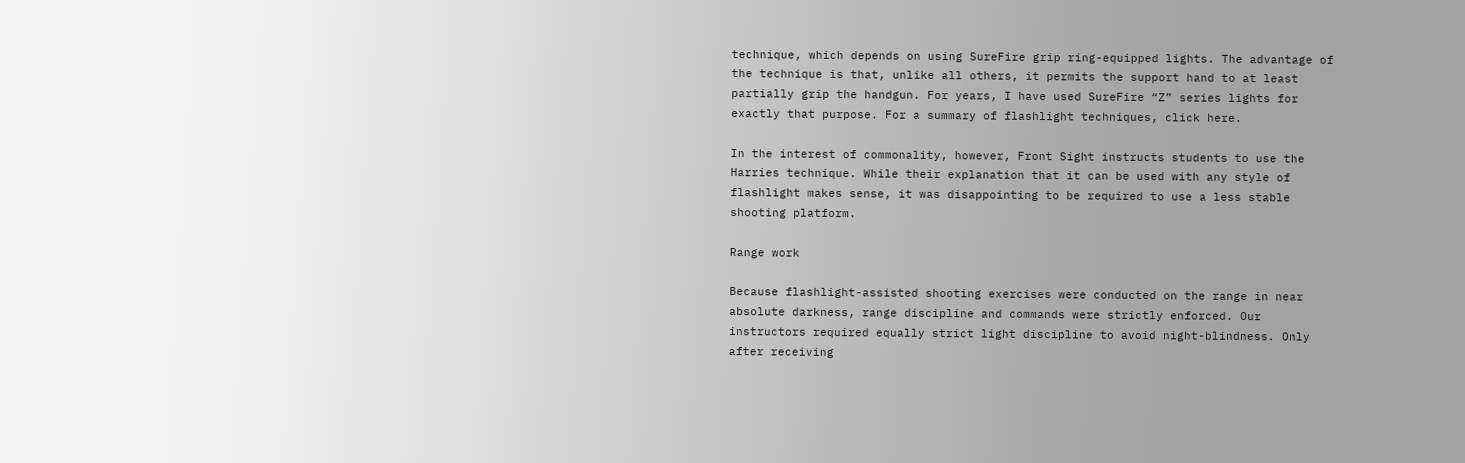technique, which depends on using SureFire grip ring-equipped lights. The advantage of the technique is that, unlike all others, it permits the support hand to at least partially grip the handgun. For years, I have used SureFire “Z” series lights for exactly that purpose. For a summary of flashlight techniques, click here.

In the interest of commonality, however, Front Sight instructs students to use the Harries technique. While their explanation that it can be used with any style of flashlight makes sense, it was disappointing to be required to use a less stable shooting platform.

Range work

Because flashlight-assisted shooting exercises were conducted on the range in near absolute darkness, range discipline and commands were strictly enforced. Our instructors required equally strict light discipline to avoid night-blindness. Only after receiving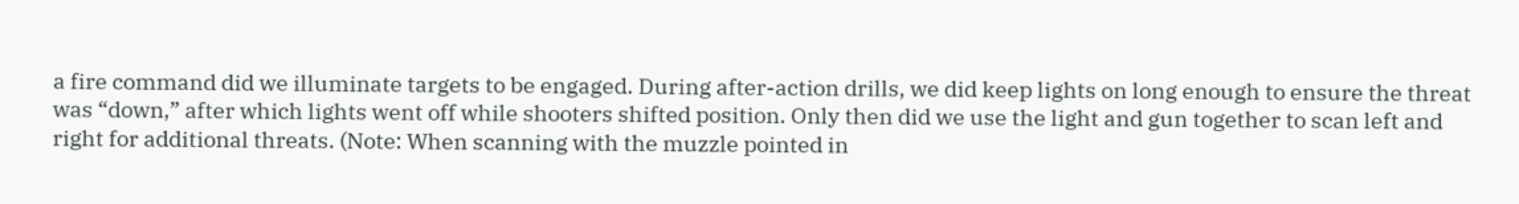a fire command did we illuminate targets to be engaged. During after-action drills, we did keep lights on long enough to ensure the threat was “down,” after which lights went off while shooters shifted position. Only then did we use the light and gun together to scan left and right for additional threats. (Note: When scanning with the muzzle pointed in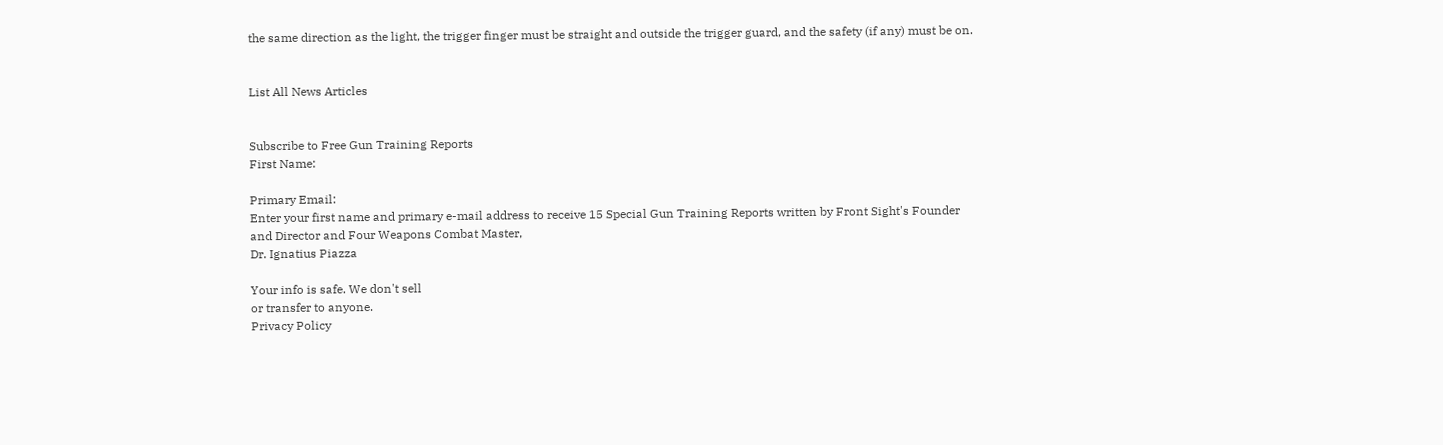the same direction as the light, the trigger finger must be straight and outside the trigger guard, and the safety (if any) must be on.


List All News Articles


Subscribe to Free Gun Training Reports
First Name:

Primary Email:
Enter your first name and primary e-mail address to receive 15 Special Gun Training Reports written by Front Sight's Founder and Director and Four Weapons Combat Master,
Dr. Ignatius Piazza

Your info is safe. We don't sell
or transfer to anyone.
Privacy Policy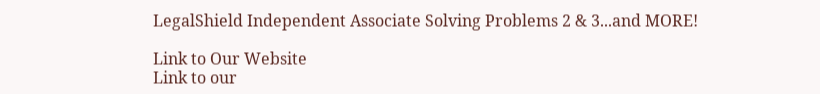LegalShield Independent Associate Solving Problems 2 & 3...and MORE!

Link to Our Website
Link to our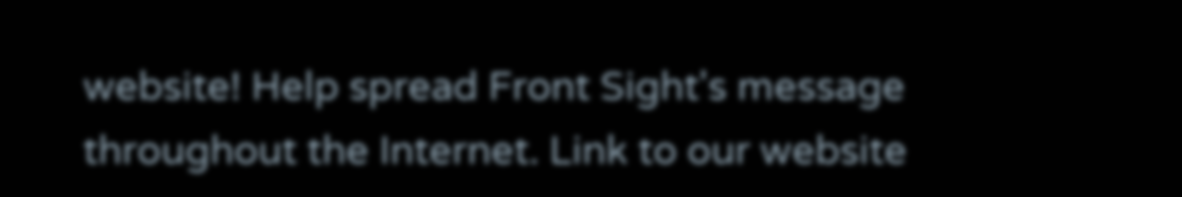website! Help spread Front Sight's message throughout the Internet. Link to our website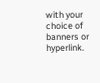with your choice of banners or hyperlink.